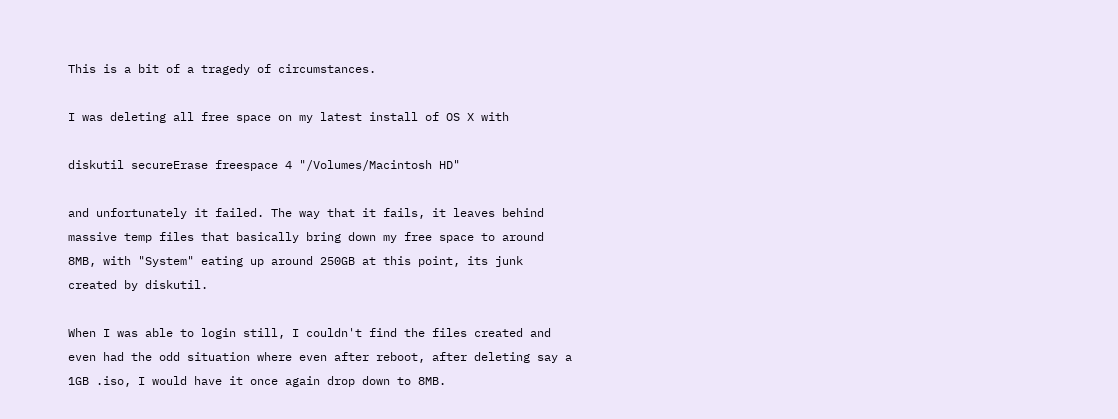This is a bit of a tragedy of circumstances.

I was deleting all free space on my latest install of OS X with

diskutil secureErase freespace 4 "/Volumes/Macintosh HD"

and unfortunately it failed. The way that it fails, it leaves behind massive temp files that basically bring down my free space to around 8MB, with "System" eating up around 250GB at this point, its junk created by diskutil.

When I was able to login still, I couldn't find the files created and even had the odd situation where even after reboot, after deleting say a 1GB .iso, I would have it once again drop down to 8MB.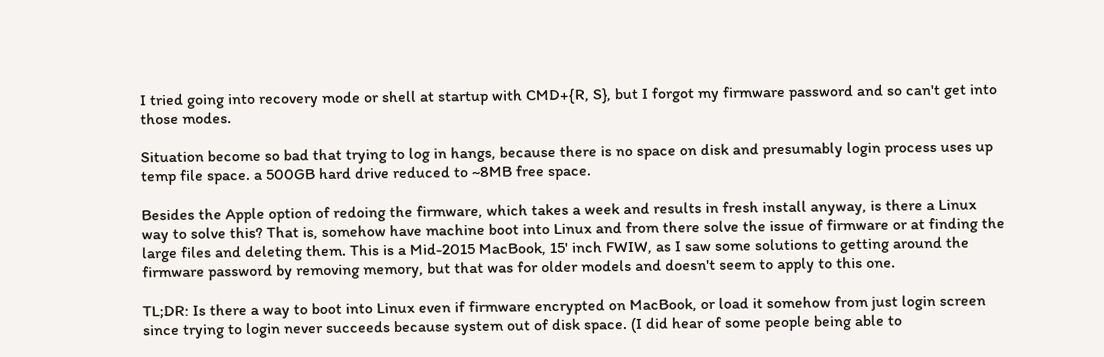I tried going into recovery mode or shell at startup with CMD+{R, S}, but I forgot my firmware password and so can't get into those modes.

Situation become so bad that trying to log in hangs, because there is no space on disk and presumably login process uses up temp file space. a 500GB hard drive reduced to ~8MB free space.

Besides the Apple option of redoing the firmware, which takes a week and results in fresh install anyway, is there a Linux way to solve this? That is, somehow have machine boot into Linux and from there solve the issue of firmware or at finding the large files and deleting them. This is a Mid-2015 MacBook, 15' inch FWIW, as I saw some solutions to getting around the firmware password by removing memory, but that was for older models and doesn't seem to apply to this one.

TL;DR: Is there a way to boot into Linux even if firmware encrypted on MacBook, or load it somehow from just login screen since trying to login never succeeds because system out of disk space. (I did hear of some people being able to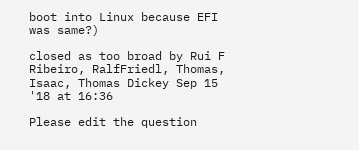boot into Linux because EFI was same?)

closed as too broad by Rui F Ribeiro, RalfFriedl, Thomas, Isaac, Thomas Dickey Sep 15 '18 at 16:36

Please edit the question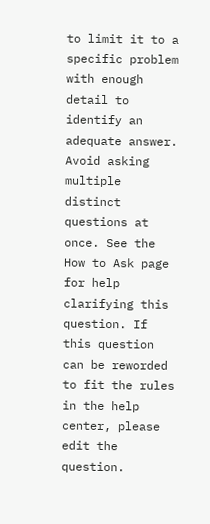to limit it to a specific problem with enough detail to identify an adequate answer. Avoid asking multiple distinct questions at once. See the How to Ask page for help clarifying this question. If this question can be reworded to fit the rules in the help center, please edit the question.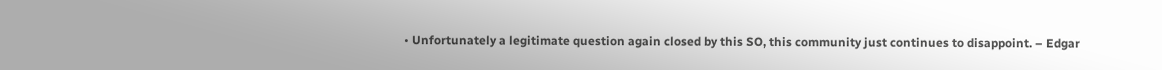• Unfortunately a legitimate question again closed by this SO, this community just continues to disappoint. – Edgar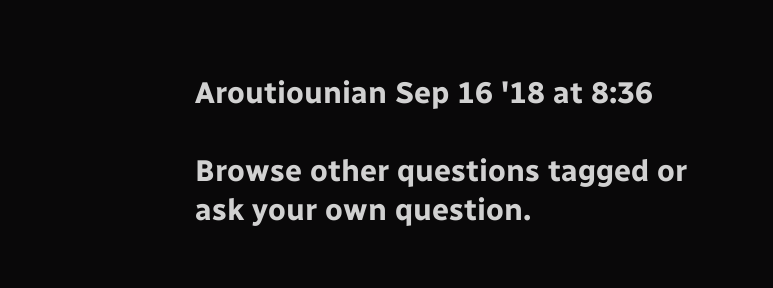Aroutiounian Sep 16 '18 at 8:36

Browse other questions tagged or ask your own question.